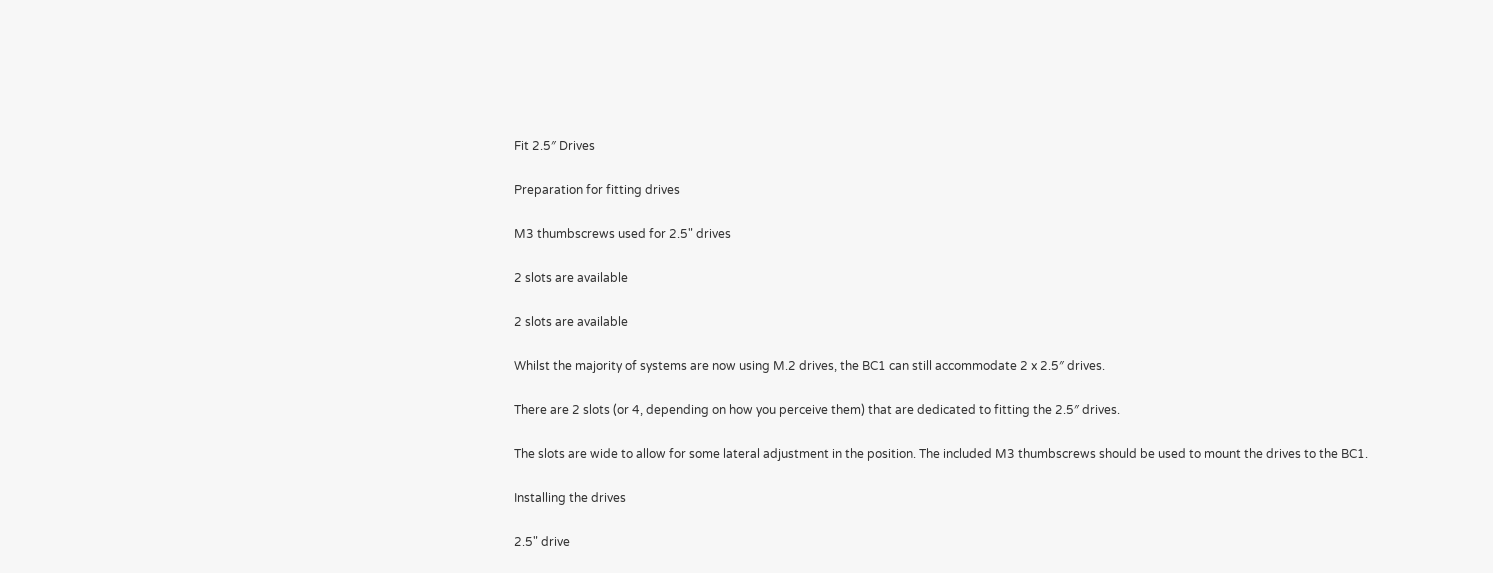Fit 2.5″ Drives

Preparation for fitting drives

M3 thumbscrews used for 2.5" drives

2 slots are available

2 slots are available

Whilst the majority of systems are now using M.2 drives, the BC1 can still accommodate 2 x 2.5″ drives.

There are 2 slots (or 4, depending on how you perceive them) that are dedicated to fitting the 2.5″ drives.

The slots are wide to allow for some lateral adjustment in the position. The included M3 thumbscrews should be used to mount the drives to the BC1.

Installing the drives

2.5" drive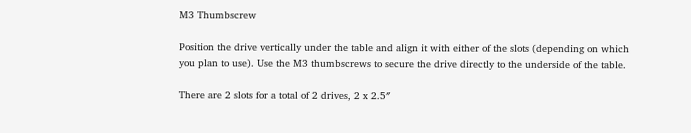M3 Thumbscrew

Position the drive vertically under the table and align it with either of the slots (depending on which you plan to use). Use the M3 thumbscrews to secure the drive directly to the underside of the table.

There are 2 slots for a total of 2 drives, 2 x 2.5″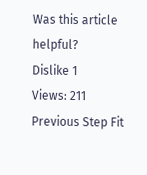Was this article helpful?
Dislike 1
Views: 211
Previous Step Fit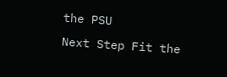the PSU
Next Step Fit the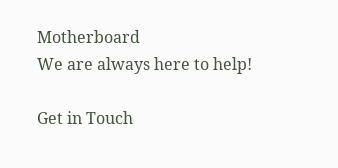Motherboard
We are always here to help!

Get in Touch